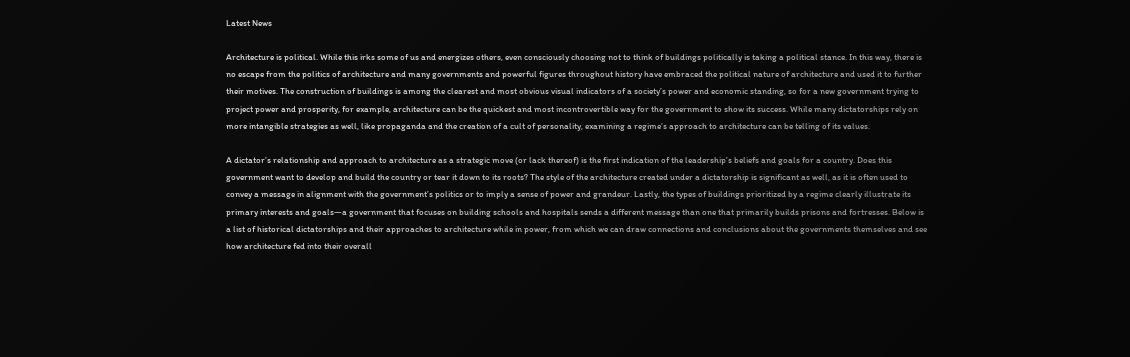Latest News

Architecture is political. While this irks some of us and energizes others, even consciously choosing not to think of buildings politically is taking a political stance. In this way, there is no escape from the politics of architecture and many governments and powerful figures throughout history have embraced the political nature of architecture and used it to further their motives. The construction of buildings is among the clearest and most obvious visual indicators of a society’s power and economic standing, so for a new government trying to project power and prosperity, for example, architecture can be the quickest and most incontrovertible way for the government to show its success. While many dictatorships rely on more intangible strategies as well, like propaganda and the creation of a cult of personality, examining a regime’s approach to architecture can be telling of its values.

A dictator’s relationship and approach to architecture as a strategic move (or lack thereof) is the first indication of the leadership’s beliefs and goals for a country. Does this government want to develop and build the country or tear it down to its roots? The style of the architecture created under a dictatorship is significant as well, as it is often used to convey a message in alignment with the government’s politics or to imply a sense of power and grandeur. Lastly, the types of buildings prioritized by a regime clearly illustrate its primary interests and goals—a government that focuses on building schools and hospitals sends a different message than one that primarily builds prisons and fortresses. Below is a list of historical dictatorships and their approaches to architecture while in power, from which we can draw connections and conclusions about the governments themselves and see how architecture fed into their overall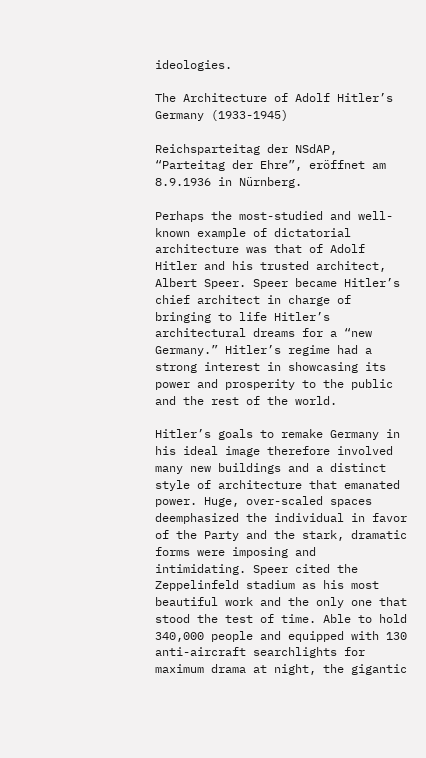ideologies.

The Architecture of Adolf Hitler’s Germany (1933-1945)

Reichsparteitag der NSdAP, “Parteitag der Ehre”, eröffnet am 8.9.1936 in Nürnberg.

Perhaps the most-studied and well-known example of dictatorial architecture was that of Adolf Hitler and his trusted architect, Albert Speer. Speer became Hitler’s chief architect in charge of bringing to life Hitler’s architectural dreams for a “new Germany.” Hitler’s regime had a strong interest in showcasing its power and prosperity to the public and the rest of the world.

Hitler’s goals to remake Germany in his ideal image therefore involved many new buildings and a distinct style of architecture that emanated power. Huge, over-scaled spaces deemphasized the individual in favor of the Party and the stark, dramatic forms were imposing and intimidating. Speer cited the Zeppelinfeld stadium as his most beautiful work and the only one that stood the test of time. Able to hold 340,000 people and equipped with 130 anti-aircraft searchlights for maximum drama at night, the gigantic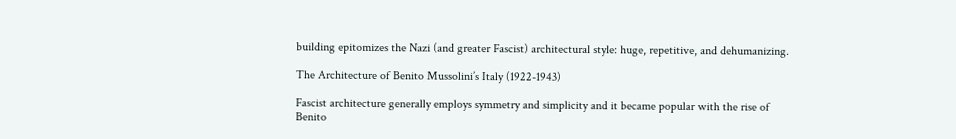building epitomizes the Nazi (and greater Fascist) architectural style: huge, repetitive, and dehumanizing.

The Architecture of Benito Mussolini’s Italy (1922-1943)

Fascist architecture generally employs symmetry and simplicity and it became popular with the rise of Benito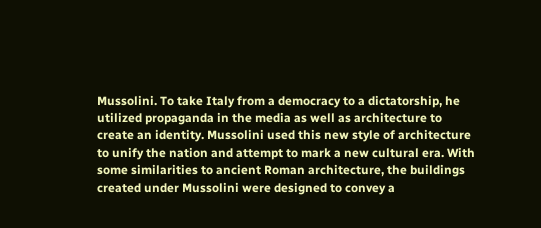Mussolini. To take Italy from a democracy to a dictatorship, he utilized propaganda in the media as well as architecture to create an identity. Mussolini used this new style of architecture to unify the nation and attempt to mark a new cultural era. With some similarities to ancient Roman architecture, the buildings created under Mussolini were designed to convey a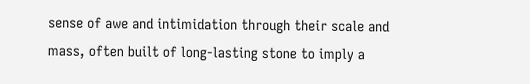sense of awe and intimidation through their scale and mass, often built of long-lasting stone to imply a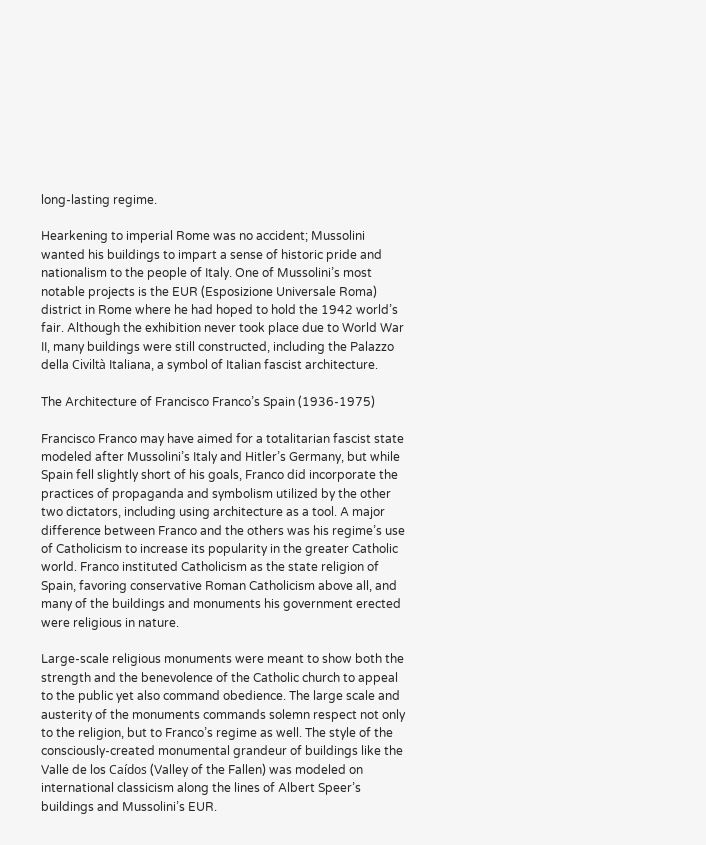long-lasting regime.

Hearkening to imperial Rome was no accident; Mussolini wanted his buildings to impart a sense of historic pride and nationalism to the people of Italy. One of Mussolini’s most notable projects is the EUR (Esposizione Universale Roma) district in Rome where he had hoped to hold the 1942 world’s fair. Although the exhibition never took place due to World War II, many buildings were still constructed, including the Palazzo della Civiltà Italiana, a symbol of Italian fascist architecture.

The Architecture of Francisco Franco’s Spain (1936-1975)

Francisco Franco may have aimed for a totalitarian fascist state modeled after Mussolini’s Italy and Hitler’s Germany, but while Spain fell slightly short of his goals, Franco did incorporate the practices of propaganda and symbolism utilized by the other two dictators, including using architecture as a tool. A major difference between Franco and the others was his regime’s use of Catholicism to increase its popularity in the greater Catholic world. Franco instituted Catholicism as the state religion of Spain, favoring conservative Roman Catholicism above all, and many of the buildings and monuments his government erected were religious in nature.

Large-scale religious monuments were meant to show both the strength and the benevolence of the Catholic church to appeal to the public yet also command obedience. The large scale and austerity of the monuments commands solemn respect not only to the religion, but to Franco’s regime as well. The style of the consciously-created monumental grandeur of buildings like the Valle de los Caídos (Valley of the Fallen) was modeled on international classicism along the lines of Albert Speer’s buildings and Mussolini’s EUR.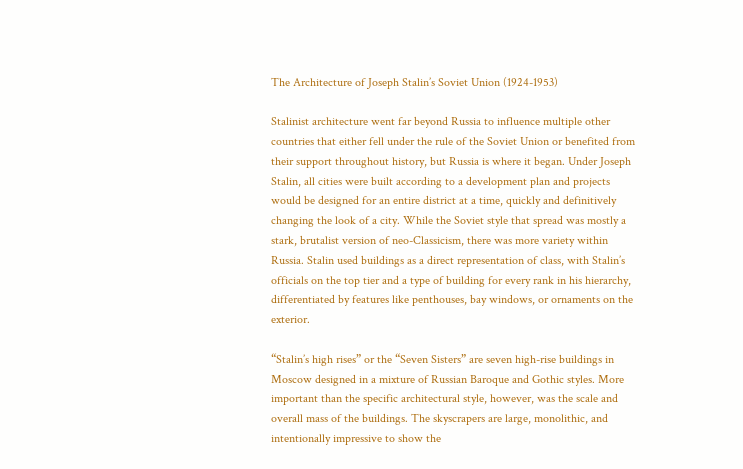The Architecture of Joseph Stalin’s Soviet Union (1924-1953)

Stalinist architecture went far beyond Russia to influence multiple other countries that either fell under the rule of the Soviet Union or benefited from their support throughout history, but Russia is where it began. Under Joseph Stalin, all cities were built according to a development plan and projects would be designed for an entire district at a time, quickly and definitively changing the look of a city. While the Soviet style that spread was mostly a stark, brutalist version of neo-Classicism, there was more variety within Russia. Stalin used buildings as a direct representation of class, with Stalin’s officials on the top tier and a type of building for every rank in his hierarchy, differentiated by features like penthouses, bay windows, or ornaments on the exterior.

“Stalin’s high rises” or the “Seven Sisters” are seven high-rise buildings in Moscow designed in a mixture of Russian Baroque and Gothic styles. More important than the specific architectural style, however, was the scale and overall mass of the buildings. The skyscrapers are large, monolithic, and intentionally impressive to show the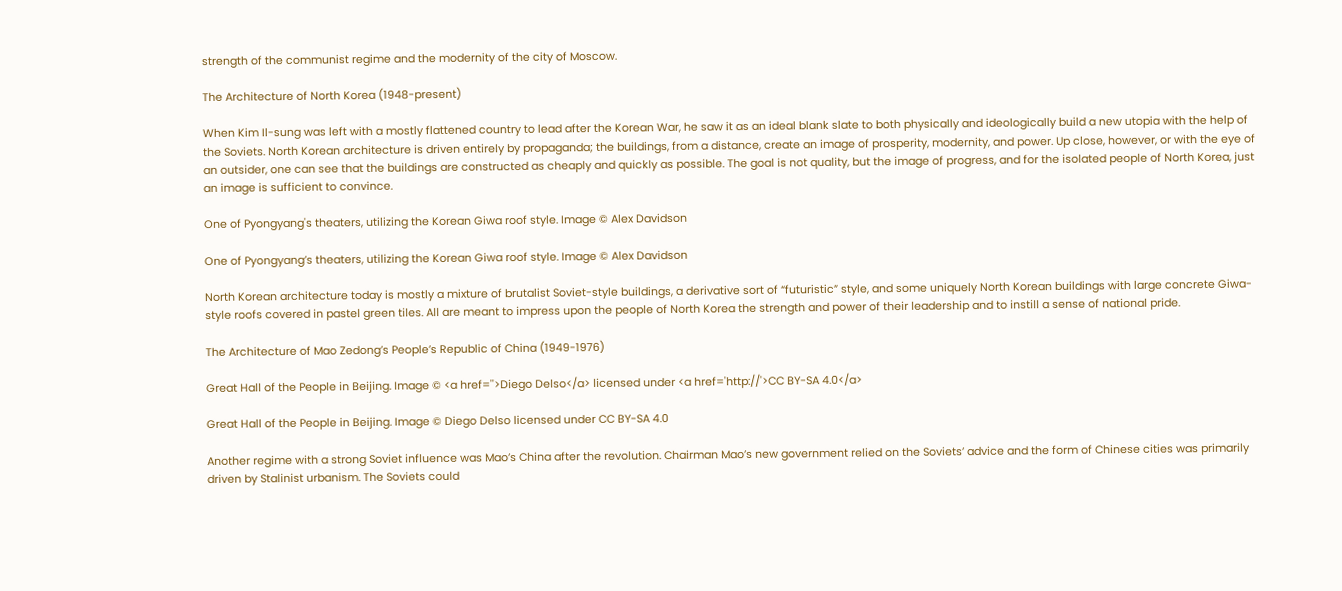strength of the communist regime and the modernity of the city of Moscow.

The Architecture of North Korea (1948-present)

When Kim Il-sung was left with a mostly flattened country to lead after the Korean War, he saw it as an ideal blank slate to both physically and ideologically build a new utopia with the help of the Soviets. North Korean architecture is driven entirely by propaganda; the buildings, from a distance, create an image of prosperity, modernity, and power. Up close, however, or with the eye of an outsider, one can see that the buildings are constructed as cheaply and quickly as possible. The goal is not quality, but the image of progress, and for the isolated people of North Korea, just an image is sufficient to convince.

One of Pyongyang's theaters, utilizing the Korean Giwa roof style. Image © Alex Davidson

One of Pyongyang’s theaters, utilizing the Korean Giwa roof style. Image © Alex Davidson

North Korean architecture today is mostly a mixture of brutalist Soviet-style buildings, a derivative sort of “futuristic” style, and some uniquely North Korean buildings with large concrete Giwa-style roofs covered in pastel green tiles. All are meant to impress upon the people of North Korea the strength and power of their leadership and to instill a sense of national pride.

The Architecture of Mao Zedong’s People’s Republic of China (1949-1976)

Great Hall of the People in Beijing. Image © <a href=''>Diego Delso</a> licensed under <a href='http://'>CC BY-SA 4.0</a>

Great Hall of the People in Beijing. Image © Diego Delso licensed under CC BY-SA 4.0

Another regime with a strong Soviet influence was Mao’s China after the revolution. Chairman Mao’s new government relied on the Soviets’ advice and the form of Chinese cities was primarily driven by Stalinist urbanism. The Soviets could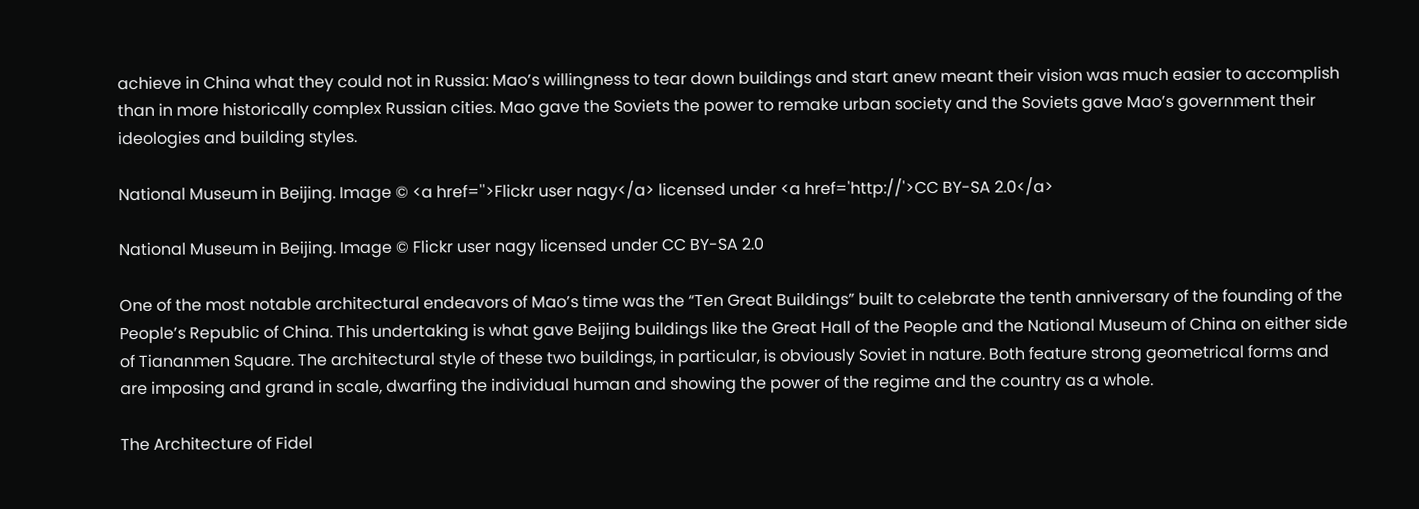achieve in China what they could not in Russia: Mao’s willingness to tear down buildings and start anew meant their vision was much easier to accomplish than in more historically complex Russian cities. Mao gave the Soviets the power to remake urban society and the Soviets gave Mao’s government their ideologies and building styles.

National Museum in Beijing. Image © <a href=''>Flickr user nagy</a> licensed under <a href='http://'>CC BY-SA 2.0</a>

National Museum in Beijing. Image © Flickr user nagy licensed under CC BY-SA 2.0

One of the most notable architectural endeavors of Mao’s time was the “Ten Great Buildings” built to celebrate the tenth anniversary of the founding of the People’s Republic of China. This undertaking is what gave Beijing buildings like the Great Hall of the People and the National Museum of China on either side of Tiananmen Square. The architectural style of these two buildings, in particular, is obviously Soviet in nature. Both feature strong geometrical forms and are imposing and grand in scale, dwarfing the individual human and showing the power of the regime and the country as a whole.

The Architecture of Fidel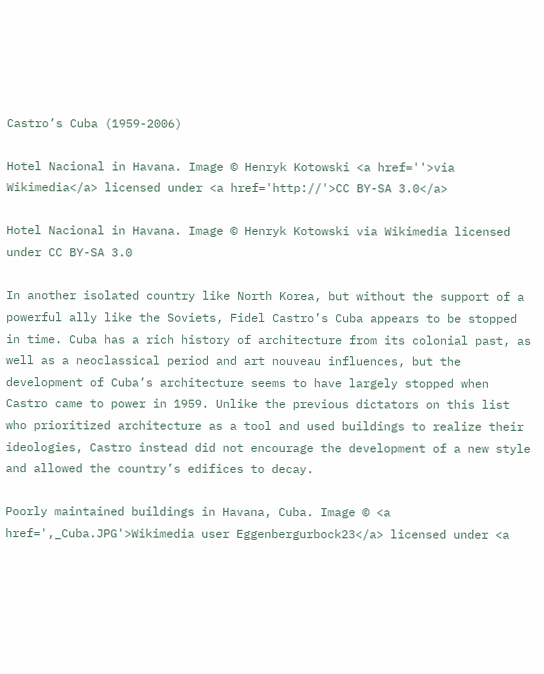Castro’s Cuba (1959-2006)

Hotel Nacional in Havana. Image © Henryk Kotowski <a href=''>via Wikimedia</a> licensed under <a href='http://'>CC BY-SA 3.0</a>

Hotel Nacional in Havana. Image © Henryk Kotowski via Wikimedia licensed under CC BY-SA 3.0

In another isolated country like North Korea, but without the support of a powerful ally like the Soviets, Fidel Castro’s Cuba appears to be stopped in time. Cuba has a rich history of architecture from its colonial past, as well as a neoclassical period and art nouveau influences, but the development of Cuba’s architecture seems to have largely stopped when Castro came to power in 1959. Unlike the previous dictators on this list who prioritized architecture as a tool and used buildings to realize their ideologies, Castro instead did not encourage the development of a new style and allowed the country’s edifices to decay.

Poorly maintained buildings in Havana, Cuba. Image © <a href=',_Cuba.JPG'>Wikimedia user Eggenbergurbock23</a> licensed under <a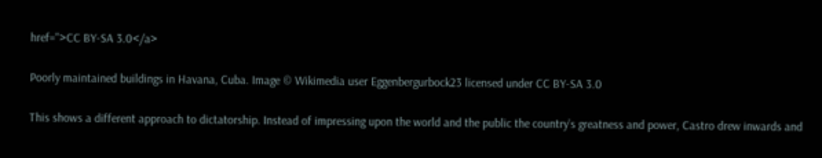href=''>CC BY-SA 3.0</a>

Poorly maintained buildings in Havana, Cuba. Image © Wikimedia user Eggenbergurbock23 licensed under CC BY-SA 3.0

This shows a different approach to dictatorship. Instead of impressing upon the world and the public the country’s greatness and power, Castro drew inwards and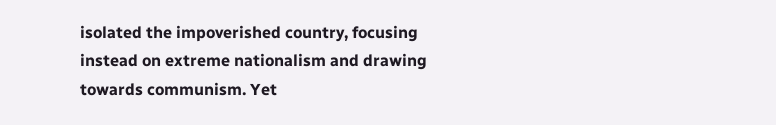isolated the impoverished country, focusing instead on extreme nationalism and drawing towards communism. Yet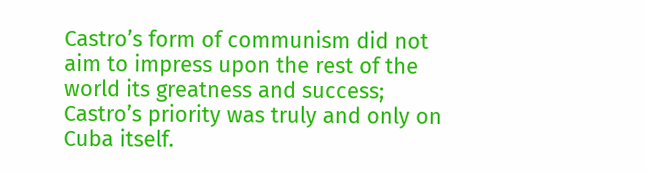Castro’s form of communism did not aim to impress upon the rest of the world its greatness and success; Castro’s priority was truly and only on Cuba itself.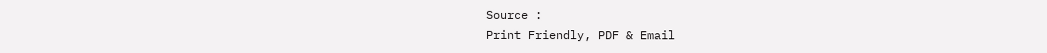Source :
Print Friendly, PDF & Email